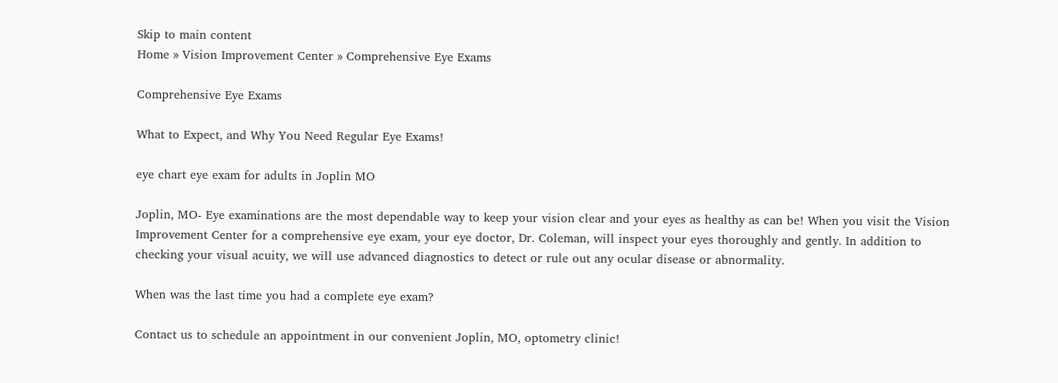Skip to main content
Home » Vision Improvement Center » Comprehensive Eye Exams

Comprehensive Eye Exams

What to Expect, and Why You Need Regular Eye Exams!

eye chart eye exam for adults in Joplin MO

Joplin, MO- Eye examinations are the most dependable way to keep your vision clear and your eyes as healthy as can be! When you visit the Vision Improvement Center for a comprehensive eye exam, your eye doctor, Dr. Coleman, will inspect your eyes thoroughly and gently. In addition to checking your visual acuity, we will use advanced diagnostics to detect or rule out any ocular disease or abnormality.

When was the last time you had a complete eye exam?

Contact us to schedule an appointment in our convenient Joplin, MO, optometry clinic!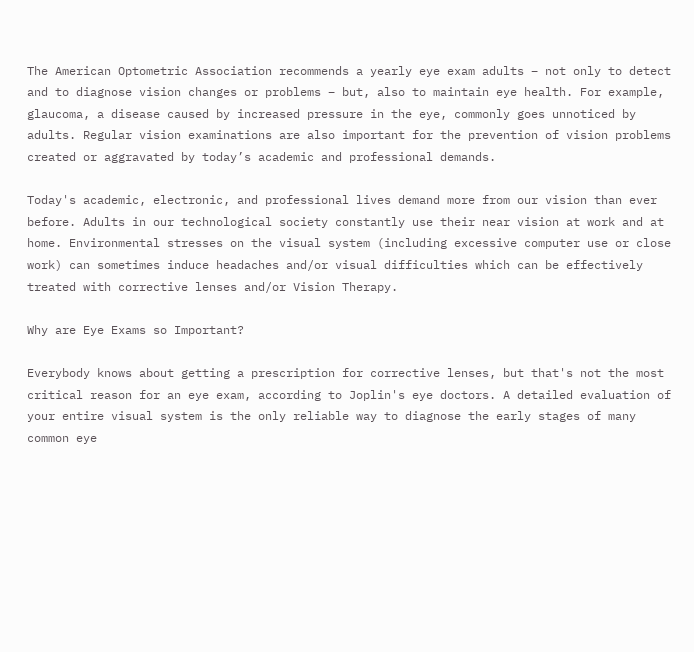The American Optometric Association recommends a yearly eye exam adults – not only to detect and to diagnose vision changes or problems – but, also to maintain eye health. For example, glaucoma, a disease caused by increased pressure in the eye, commonly goes unnoticed by adults. Regular vision examinations are also important for the prevention of vision problems created or aggravated by today’s academic and professional demands.

Today's academic, electronic, and professional lives demand more from our vision than ever before. Adults in our technological society constantly use their near vision at work and at home. Environmental stresses on the visual system (including excessive computer use or close work) can sometimes induce headaches and/or visual difficulties which can be effectively treated with corrective lenses and/or Vision Therapy.

Why are Eye Exams so Important?

Everybody knows about getting a prescription for corrective lenses, but that's not the most critical reason for an eye exam, according to Joplin's eye doctors. A detailed evaluation of your entire visual system is the only reliable way to diagnose the early stages of many common eye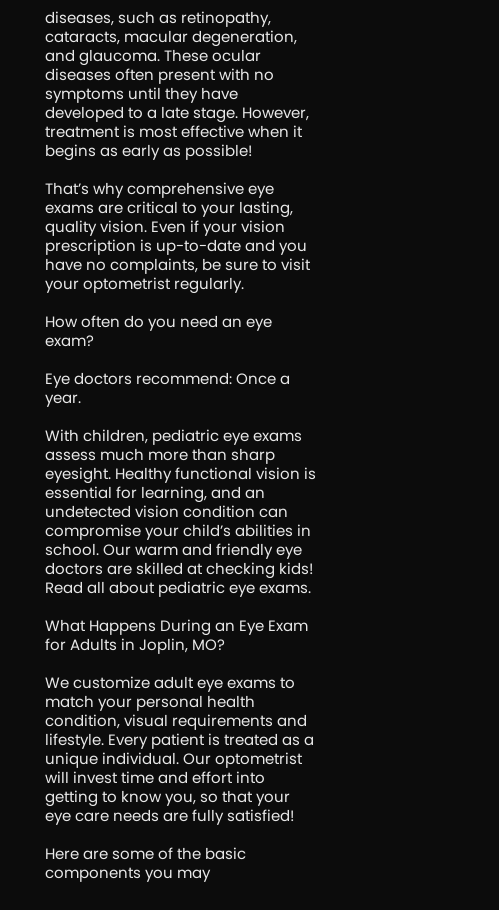diseases, such as retinopathy, cataracts, macular degeneration, and glaucoma. These ocular diseases often present with no symptoms until they have developed to a late stage. However, treatment is most effective when it begins as early as possible!

That’s why comprehensive eye exams are critical to your lasting, quality vision. Even if your vision prescription is up-to-date and you have no complaints, be sure to visit your optometrist regularly.

How often do you need an eye exam?

Eye doctors recommend: Once a year.

With children, pediatric eye exams assess much more than sharp eyesight. Healthy functional vision is essential for learning, and an undetected vision condition can compromise your child’s abilities in school. Our warm and friendly eye doctors are skilled at checking kids! Read all about pediatric eye exams.

What Happens During an Eye Exam for Adults in Joplin, MO?

We customize adult eye exams to match your personal health condition, visual requirements and lifestyle. Every patient is treated as a unique individual. Our optometrist will invest time and effort into getting to know you, so that your eye care needs are fully satisfied!

Here are some of the basic components you may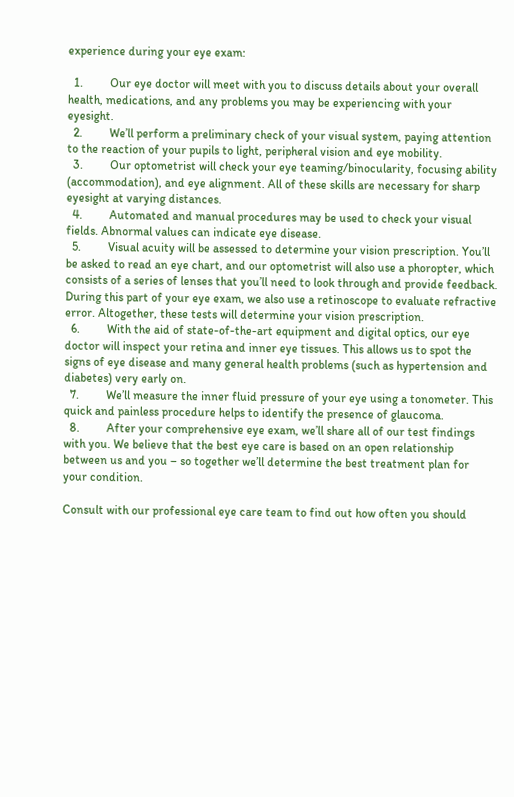experience during your eye exam:

  1.         Our eye doctor will meet with you to discuss details about your overall health, medications, and any problems you may be experiencing with your eyesight.
  2.         We’ll perform a preliminary check of your visual system, paying attention to the reaction of your pupils to light, peripheral vision and eye mobility.
  3.         Our optometrist will check your eye teaming/binocularity, focusing ability (accommodation), and eye alignment. All of these skills are necessary for sharp eyesight at varying distances.
  4.         Automated and manual procedures may be used to check your visual fields. Abnormal values can indicate eye disease.
  5.         Visual acuity will be assessed to determine your vision prescription. You’ll be asked to read an eye chart, and our optometrist will also use a phoropter, which consists of a series of lenses that you’ll need to look through and provide feedback. During this part of your eye exam, we also use a retinoscope to evaluate refractive error. Altogether, these tests will determine your vision prescription.
  6.         With the aid of state-of-the-art equipment and digital optics, our eye doctor will inspect your retina and inner eye tissues. This allows us to spot the signs of eye disease and many general health problems (such as hypertension and diabetes) very early on.
  7.         We’ll measure the inner fluid pressure of your eye using a tonometer. This quick and painless procedure helps to identify the presence of glaucoma.
  8.         After your comprehensive eye exam, we’ll share all of our test findings with you. We believe that the best eye care is based on an open relationship between us and you – so together we’ll determine the best treatment plan for your condition.

Consult with our professional eye care team to find out how often you should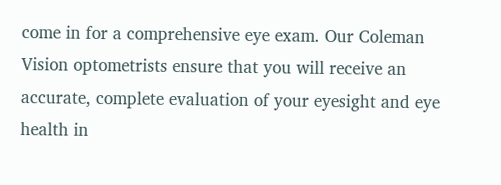come in for a comprehensive eye exam. Our Coleman Vision optometrists ensure that you will receive an accurate, complete evaluation of your eyesight and eye health in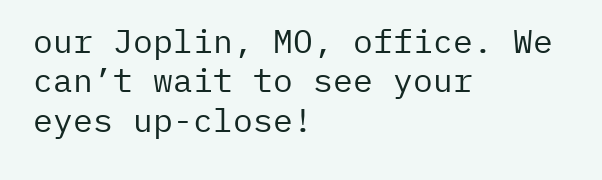our Joplin, MO, office. We can’t wait to see your eyes up-close!